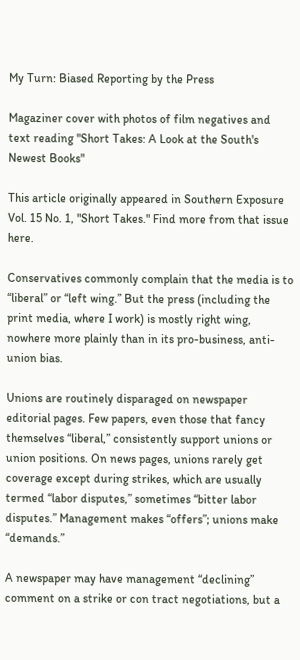My Turn: Biased Reporting by the Press

Magaziner cover with photos of film negatives and text reading "Short Takes: A Look at the South's Newest Books"

This article originally appeared in Southern Exposure Vol. 15 No. 1, "Short Takes." Find more from that issue here.

Conservatives commonly complain that the media is to “liberal” or “left wing.” But the press (including the print media, where I work) is mostly right wing, nowhere more plainly than in its pro-business, anti-union bias.

Unions are routinely disparaged on newspaper editorial pages. Few papers, even those that fancy themselves “liberal,” consistently support unions or union positions. On news pages, unions rarely get coverage except during strikes, which are usually termed “labor disputes,” sometimes “bitter labor disputes.” Management makes “offers”; unions make “demands.”

A newspaper may have management “declining” comment on a strike or con tract negotiations, but a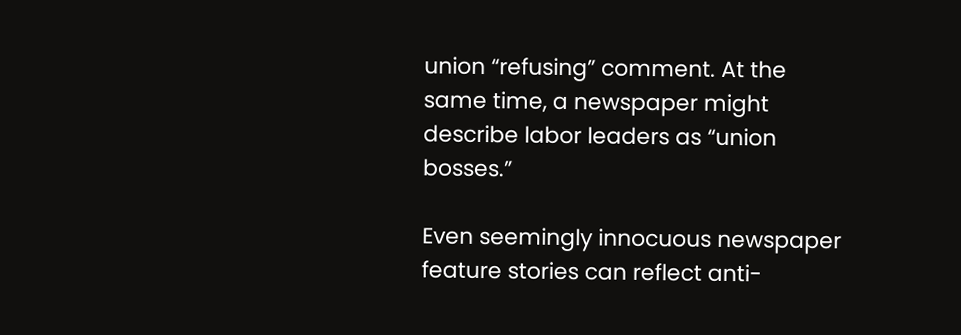union “refusing” comment. At the same time, a newspaper might describe labor leaders as “union bosses.”

Even seemingly innocuous newspaper feature stories can reflect anti-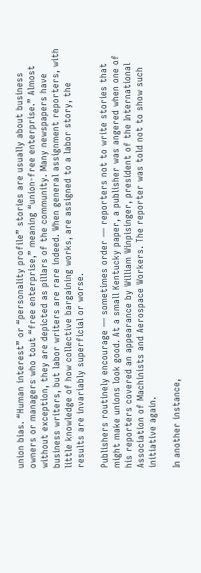union bias. “Human interest” or “personality profile” stories are usually about business owners or managers who tout “free enterprise,” meaning “union-free enterprise.” Almost without exception, they are depicted as pillars of the community. Many newspapers have business writers, but labor writers are rare indeed. When general assignment reporters, with little knowledge of how collective bargaining works, are assigned to a labor story, the results are invariably superficial or worse.

Publishers routinely encourage — sometimes order — reporters not to write stories that might make unions look good. At a small Kentucky paper, a publisher was angered when one of his reporters covered an appearance by William Winpisinger, president of the International Association of Machinists and Aerospace Workers. The reporter was told not to show such initiative again.

In another instance,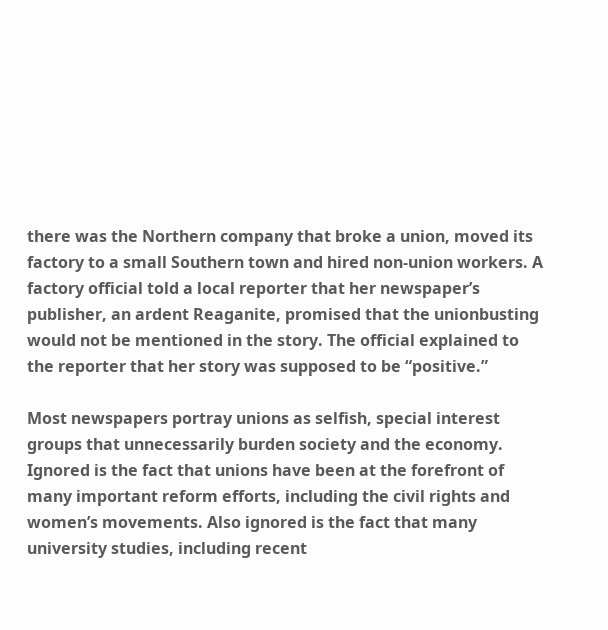there was the Northern company that broke a union, moved its factory to a small Southern town and hired non-union workers. A factory official told a local reporter that her newspaper’s publisher, an ardent Reaganite, promised that the unionbusting would not be mentioned in the story. The official explained to the reporter that her story was supposed to be “positive.”

Most newspapers portray unions as selfish, special interest groups that unnecessarily burden society and the economy. Ignored is the fact that unions have been at the forefront of many important reform efforts, including the civil rights and women’s movements. Also ignored is the fact that many university studies, including recent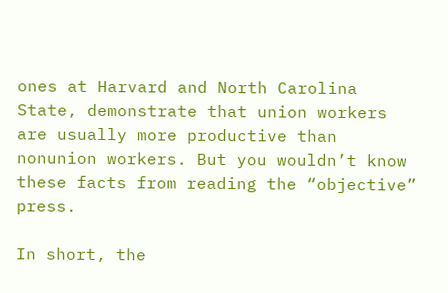ones at Harvard and North Carolina State, demonstrate that union workers are usually more productive than nonunion workers. But you wouldn’t know these facts from reading the “objective” press.

In short, the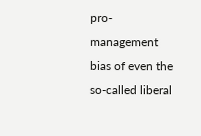pro-management bias of even the so-called liberal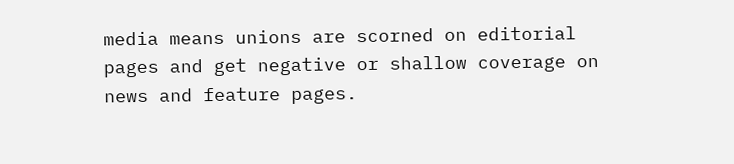media means unions are scorned on editorial pages and get negative or shallow coverage on news and feature pages.